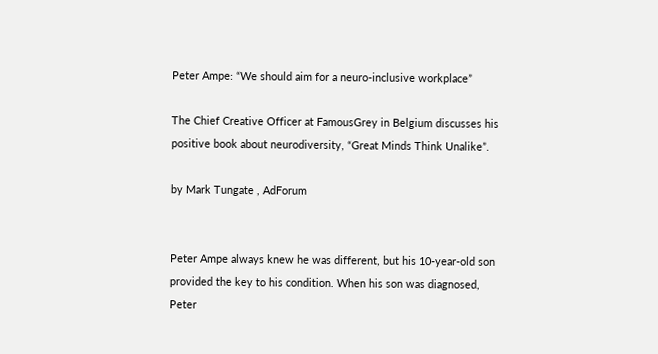Peter Ampe: “We should aim for a neuro-inclusive workplace”

The Chief Creative Officer at FamousGrey in Belgium discusses his positive book about neurodiversity, “Great Minds Think Unalike”.

by Mark Tungate , AdForum


Peter Ampe always knew he was different, but his 10-year-old son provided the key to his condition. When his son was diagnosed, Peter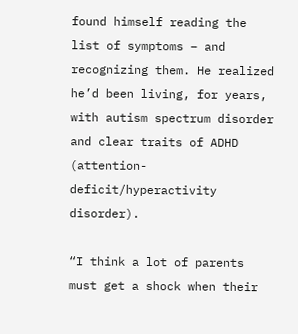found himself reading the list of symptoms – and recognizing them. He realized he’d been living, for years, with autism spectrum disorder and clear traits of ADHD (attention-deficit/hyperactivity disorder).

“I think a lot of parents must get a shock when their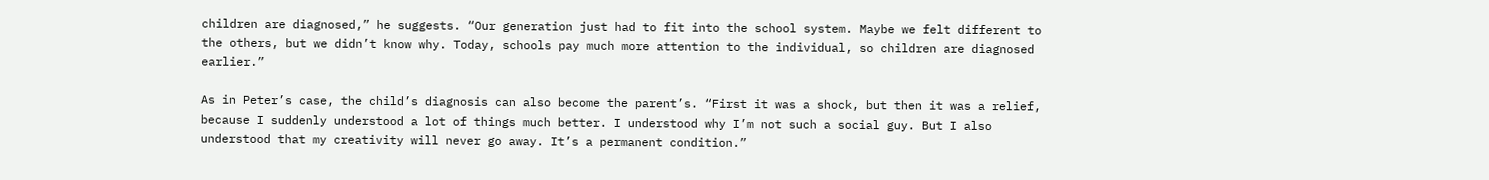children are diagnosed,” he suggests. “Our generation just had to fit into the school system. Maybe we felt different to the others, but we didn’t know why. Today, schools pay much more attention to the individual, so children are diagnosed earlier.”

As in Peter’s case, the child’s diagnosis can also become the parent’s. “First it was a shock, but then it was a relief, because I suddenly understood a lot of things much better. I understood why I’m not such a social guy. But I also understood that my creativity will never go away. It’s a permanent condition.”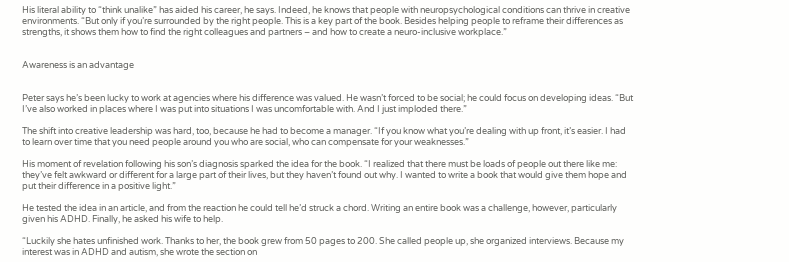His literal ability to “think unalike” has aided his career, he says. Indeed, he knows that people with neuropsychological conditions can thrive in creative environments. “But only if you’re surrounded by the right people. This is a key part of the book. Besides helping people to reframe their differences as strengths, it shows them how to find the right colleagues and partners – and how to create a neuro-inclusive workplace.”


Awareness is an advantage


Peter says he’s been lucky to work at agencies where his difference was valued. He wasn’t forced to be social; he could focus on developing ideas. “But I’ve also worked in places where I was put into situations I was uncomfortable with. And I just imploded there.”

The shift into creative leadership was hard, too, because he had to become a manager. “If you know what you’re dealing with up front, it’s easier. I had to learn over time that you need people around you who are social, who can compensate for your weaknesses.”

His moment of revelation following his son’s diagnosis sparked the idea for the book. “I realized that there must be loads of people out there like me: they’ve felt awkward or different for a large part of their lives, but they haven’t found out why. I wanted to write a book that would give them hope and put their difference in a positive light.”

He tested the idea in an article, and from the reaction he could tell he’d struck a chord. Writing an entire book was a challenge, however, particularly given his ADHD. Finally, he asked his wife to help.

“Luckily she hates unfinished work. Thanks to her, the book grew from 50 pages to 200. She called people up, she organized interviews. Because my interest was in ADHD and autism, she wrote the section on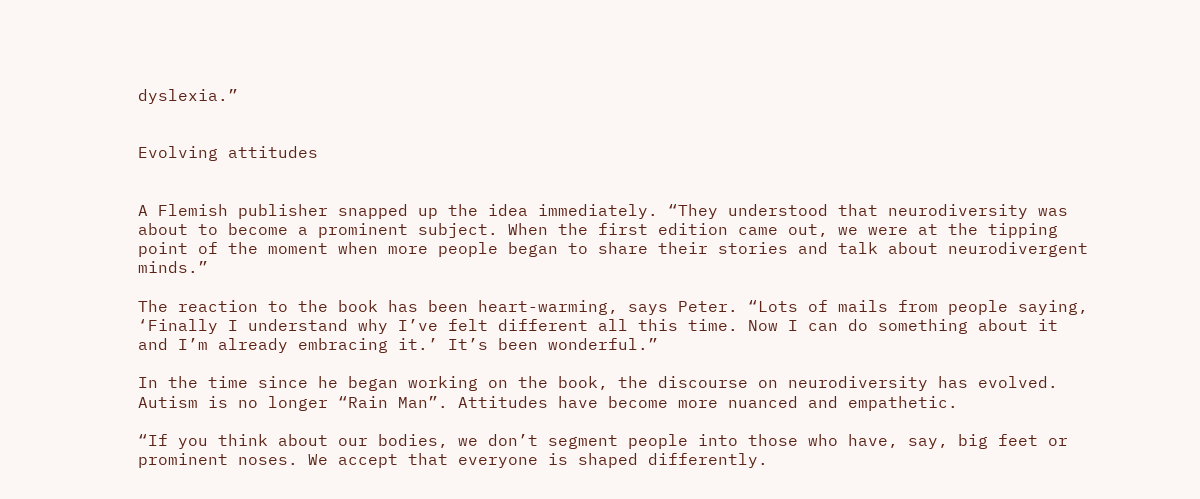dyslexia.”


Evolving attitudes


A Flemish publisher snapped up the idea immediately. “They understood that neurodiversity was about to become a prominent subject. When the first edition came out, we were at the tipping point of the moment when more people began to share their stories and talk about neurodivergent minds.”

The reaction to the book has been heart-warming, says Peter. “Lots of mails from people saying, ‘Finally I understand why I’ve felt different all this time. Now I can do something about it and I’m already embracing it.’ It’s been wonderful.”

In the time since he began working on the book, the discourse on neurodiversity has evolved. Autism is no longer “Rain Man”. Attitudes have become more nuanced and empathetic.

“If you think about our bodies, we don’t segment people into those who have, say, big feet or prominent noses. We accept that everyone is shaped differently.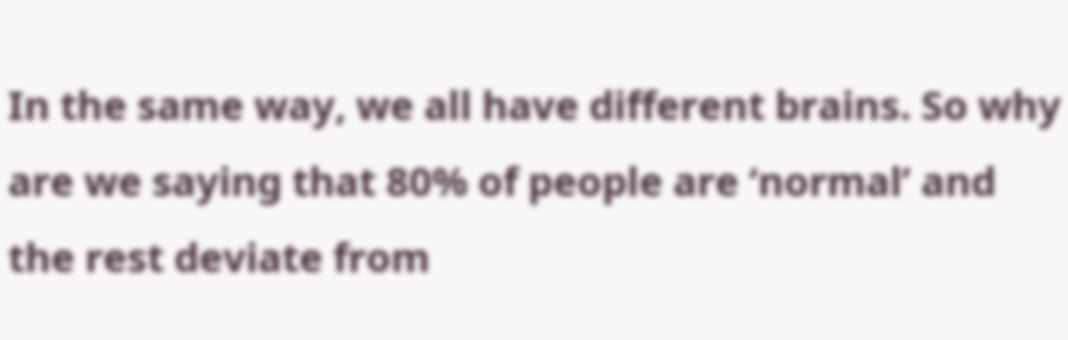In the same way, we all have different brains. So why are we saying that 80% of people are ‘normal’ and the rest deviate from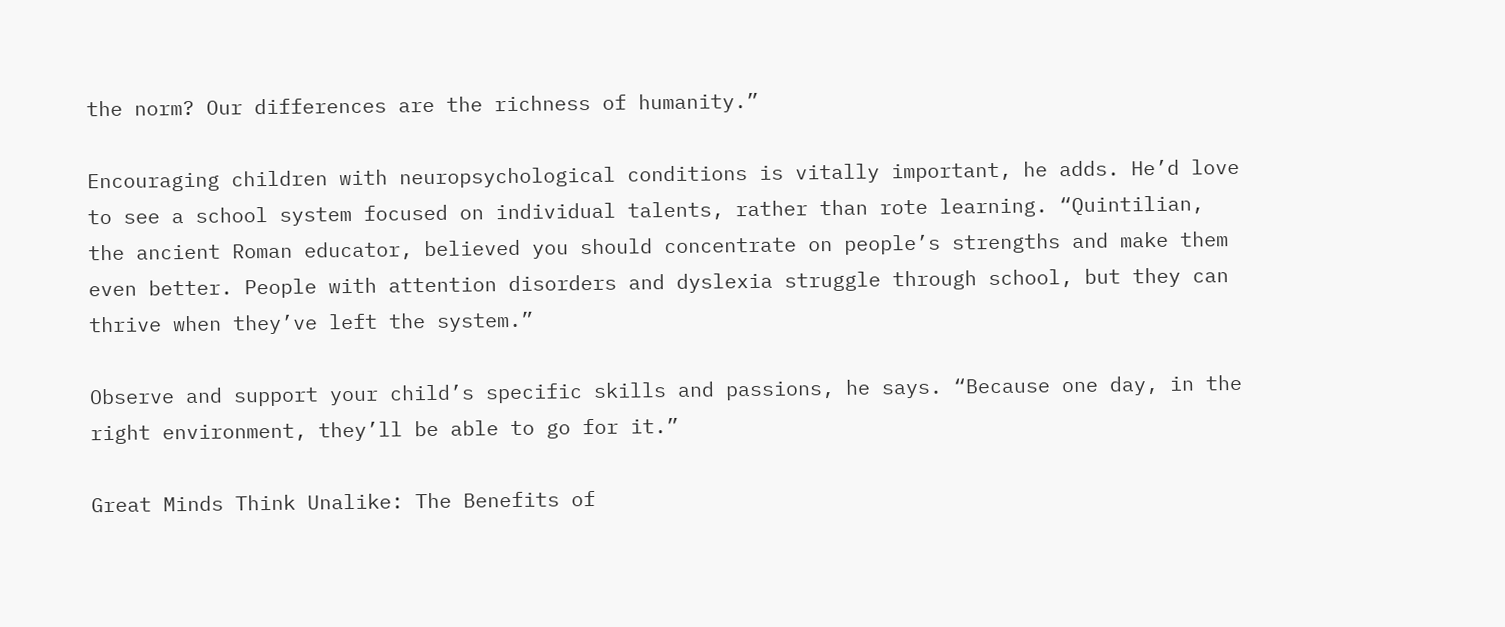the norm? Our differences are the richness of humanity.”

Encouraging children with neuropsychological conditions is vitally important, he adds. He’d love to see a school system focused on individual talents, rather than rote learning. “Quintilian, the ancient Roman educator, believed you should concentrate on people’s strengths and make them even better. People with attention disorders and dyslexia struggle through school, but they can thrive when they’ve left the system.”

Observe and support your child’s specific skills and passions, he says. “Because one day, in the right environment, they’ll be able to go for it.”

Great Minds Think Unalike: The Benefits of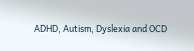ADHD, Autism, Dyslexia and OCD